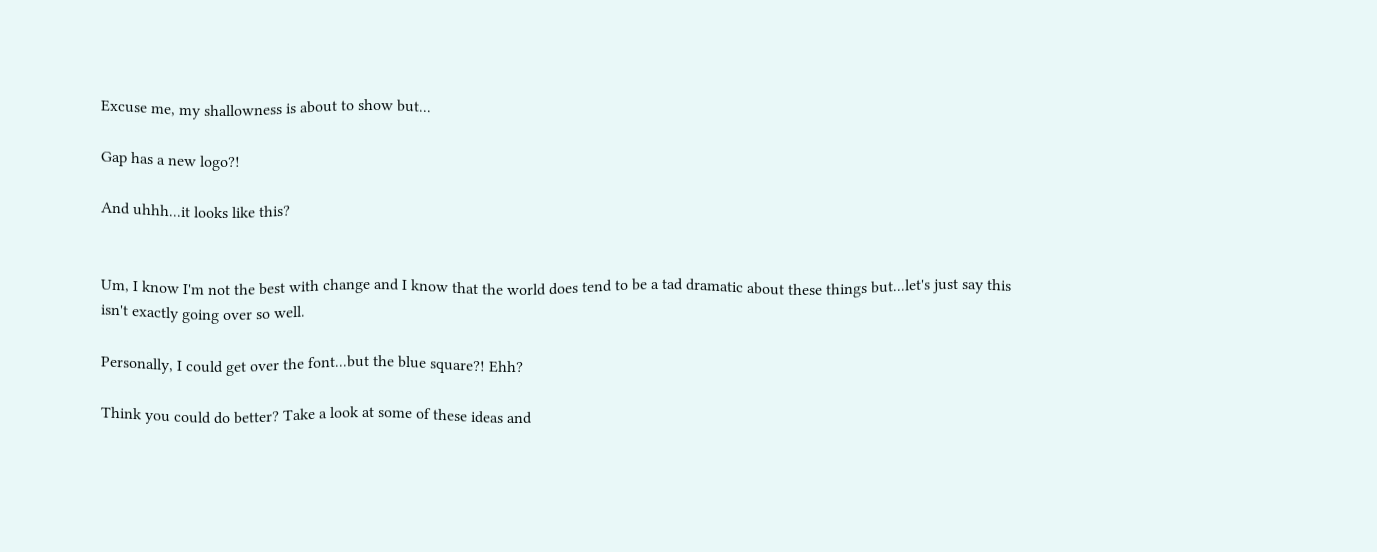Excuse me, my shallowness is about to show but...

Gap has a new logo?!

And uhhh...it looks like this?


Um, I know I'm not the best with change and I know that the world does tend to be a tad dramatic about these things but...let's just say this isn't exactly going over so well.

Personally, I could get over the font...but the blue square?! Ehh?

Think you could do better? Take a look at some of these ideas and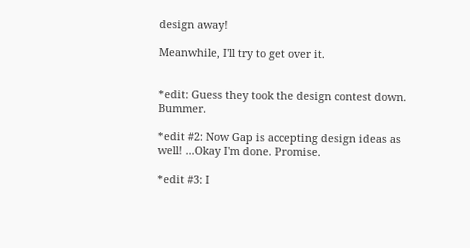design away!

Meanwhile, I'll try to get over it.


*edit: Guess they took the design contest down. Bummer.

*edit #2: Now Gap is accepting design ideas as well! ...Okay I'm done. Promise.

*edit #3: I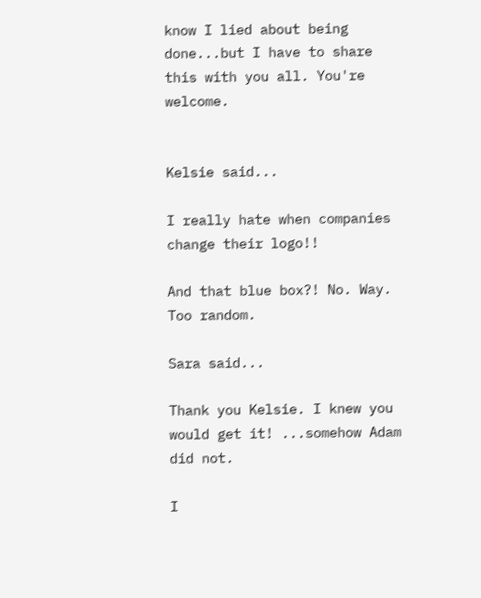know I lied about being done...but I have to share this with you all. You're welcome.


Kelsie said...

I really hate when companies change their logo!!

And that blue box?! No. Way. Too random.

Sara said...

Thank you Kelsie. I knew you would get it! ...somehow Adam did not.

I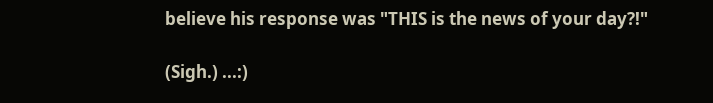believe his response was "THIS is the news of your day?!"

(Sigh.) ...:)